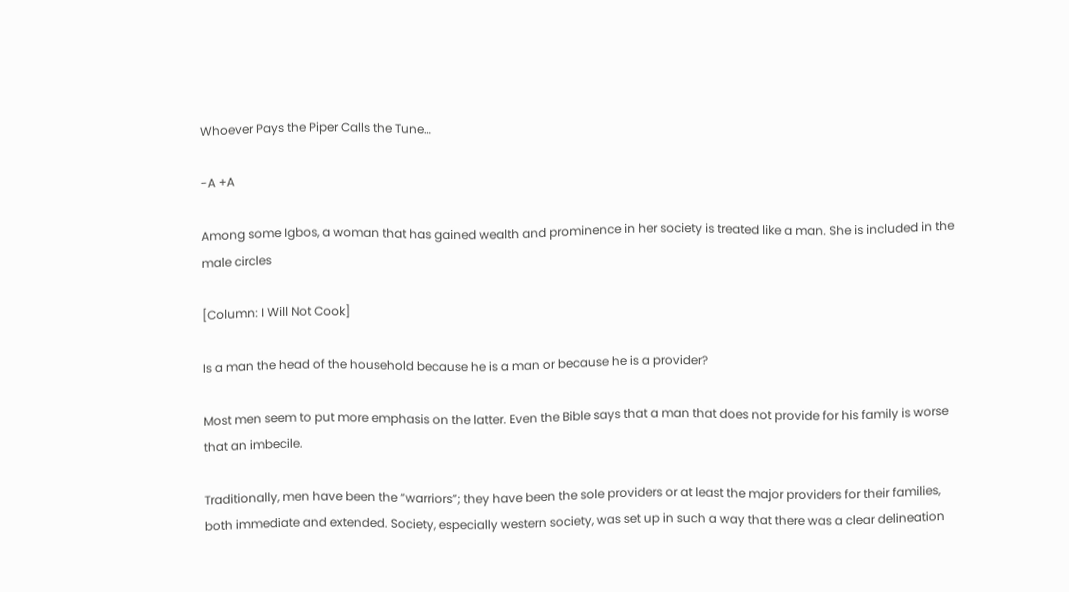Whoever Pays the Piper Calls the Tune…

-A +A

Among some Igbos, a woman that has gained wealth and prominence in her society is treated like a man. She is included in the male circles

[Column: I Will Not Cook]

Is a man the head of the household because he is a man or because he is a provider?

Most men seem to put more emphasis on the latter. Even the Bible says that a man that does not provide for his family is worse that an imbecile.

Traditionally, men have been the “warriors”; they have been the sole providers or at least the major providers for their families, both immediate and extended. Society, especially western society, was set up in such a way that there was a clear delineation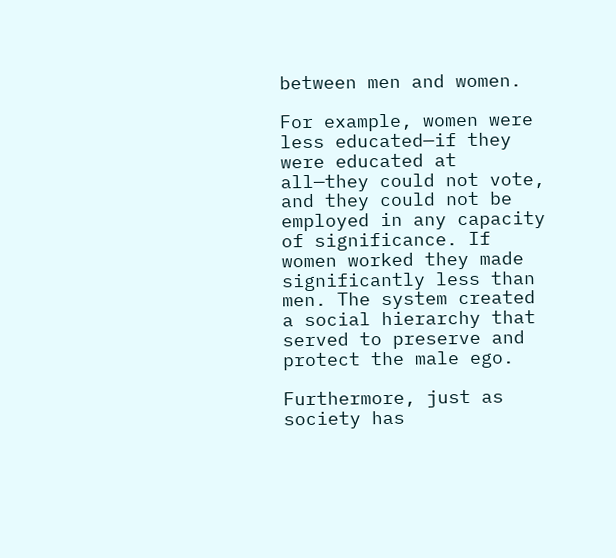between men and women.

For example, women were less educated—if they were educated at all—they could not vote, and they could not be employed in any capacity of significance. If women worked they made significantly less than men. The system created a social hierarchy that served to preserve and protect the male ego.

Furthermore, just as society has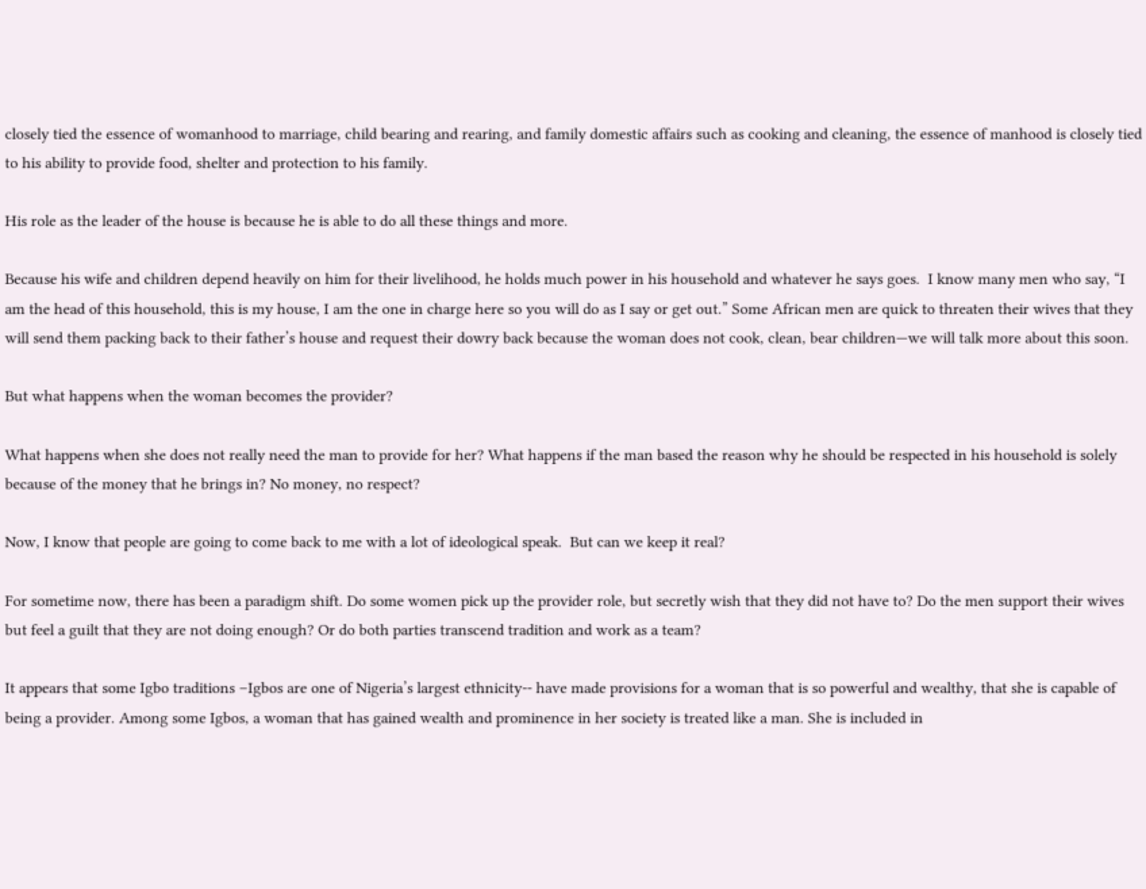closely tied the essence of womanhood to marriage, child bearing and rearing, and family domestic affairs such as cooking and cleaning, the essence of manhood is closely tied to his ability to provide food, shelter and protection to his family.

His role as the leader of the house is because he is able to do all these things and more.

Because his wife and children depend heavily on him for their livelihood, he holds much power in his household and whatever he says goes.  I know many men who say, “I am the head of this household, this is my house, I am the one in charge here so you will do as I say or get out.” Some African men are quick to threaten their wives that they will send them packing back to their father’s house and request their dowry back because the woman does not cook, clean, bear children—we will talk more about this soon.

But what happens when the woman becomes the provider?

What happens when she does not really need the man to provide for her? What happens if the man based the reason why he should be respected in his household is solely because of the money that he brings in? No money, no respect?

Now, I know that people are going to come back to me with a lot of ideological speak.  But can we keep it real?

For sometime now, there has been a paradigm shift. Do some women pick up the provider role, but secretly wish that they did not have to? Do the men support their wives but feel a guilt that they are not doing enough? Or do both parties transcend tradition and work as a team?

It appears that some Igbo traditions –Igbos are one of Nigeria’s largest ethnicity-- have made provisions for a woman that is so powerful and wealthy, that she is capable of being a provider. Among some Igbos, a woman that has gained wealth and prominence in her society is treated like a man. She is included in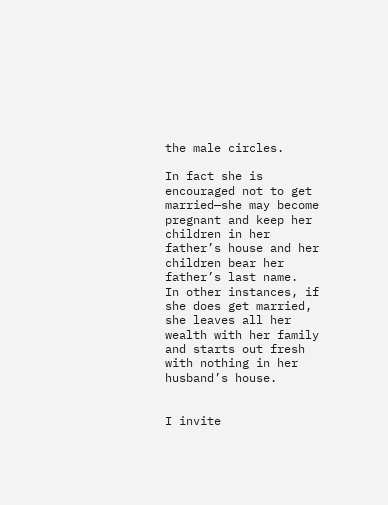the male circles.

In fact she is encouraged not to get married—she may become pregnant and keep her children in her father’s house and her children bear her father’s last name.  In other instances, if she does get married, she leaves all her wealth with her family and starts out fresh with nothing in her husband’s house.


I invite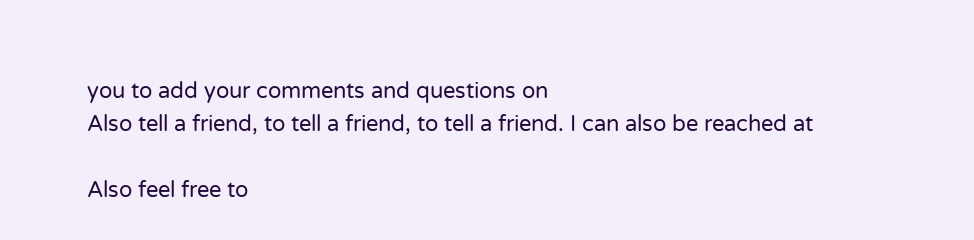you to add your comments and questions on
Also tell a friend, to tell a friend, to tell a friend. I can also be reached at

Also feel free to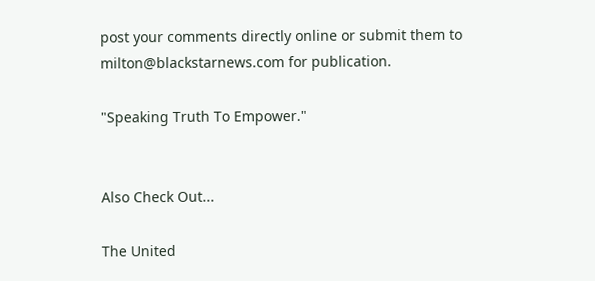post your comments directly online or submit them to milton@blackstarnews.com for publication.

"Speaking Truth To Empower."


Also Check Out...

The United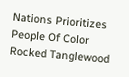Nations Prioritizes
People Of Color Rocked Tanglewood